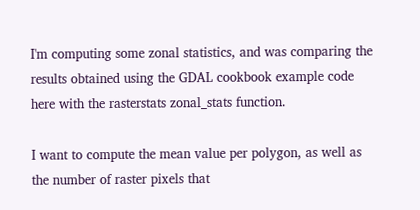I'm computing some zonal statistics, and was comparing the results obtained using the GDAL cookbook example code here with the rasterstats zonal_stats function.

I want to compute the mean value per polygon, as well as the number of raster pixels that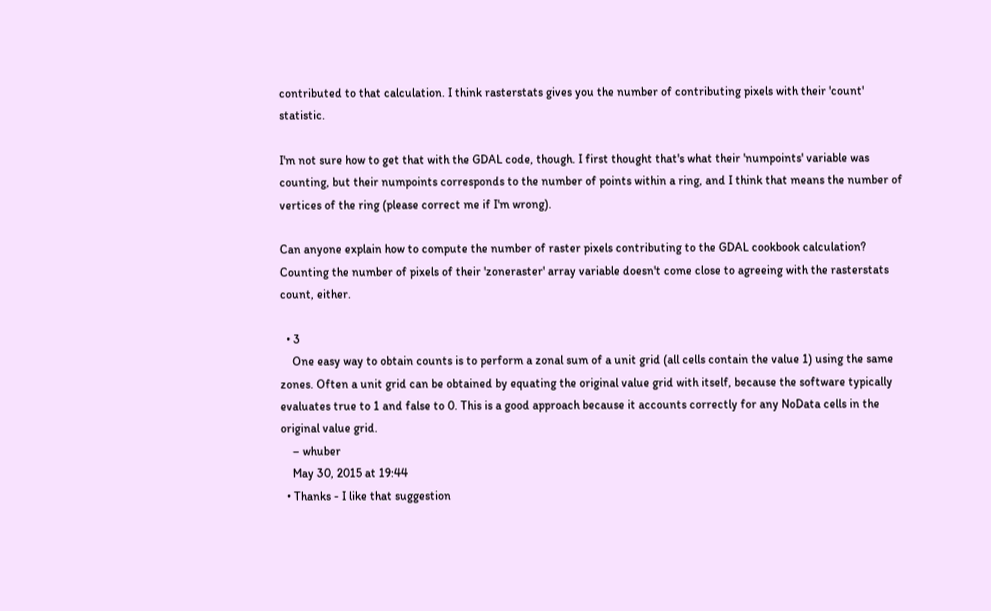contributed to that calculation. I think rasterstats gives you the number of contributing pixels with their 'count' statistic.

I'm not sure how to get that with the GDAL code, though. I first thought that's what their 'numpoints' variable was counting, but their numpoints corresponds to the number of points within a ring, and I think that means the number of vertices of the ring (please correct me if I'm wrong).

Can anyone explain how to compute the number of raster pixels contributing to the GDAL cookbook calculation? Counting the number of pixels of their 'zoneraster' array variable doesn't come close to agreeing with the rasterstats count, either.

  • 3
    One easy way to obtain counts is to perform a zonal sum of a unit grid (all cells contain the value 1) using the same zones. Often a unit grid can be obtained by equating the original value grid with itself, because the software typically evaluates true to 1 and false to 0. This is a good approach because it accounts correctly for any NoData cells in the original value grid.
    – whuber
    May 30, 2015 at 19:44
  • Thanks - I like that suggestion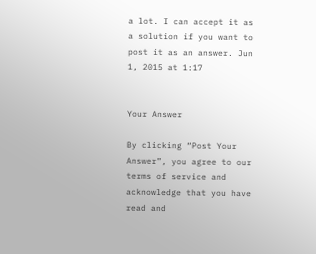a lot. I can accept it as a solution if you want to post it as an answer. Jun 1, 2015 at 1:17


Your Answer

By clicking “Post Your Answer”, you agree to our terms of service and acknowledge that you have read and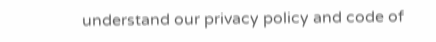understand our privacy policy and code of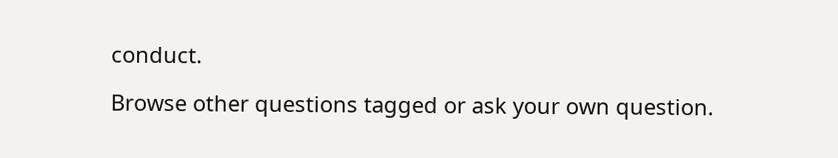conduct.

Browse other questions tagged or ask your own question.